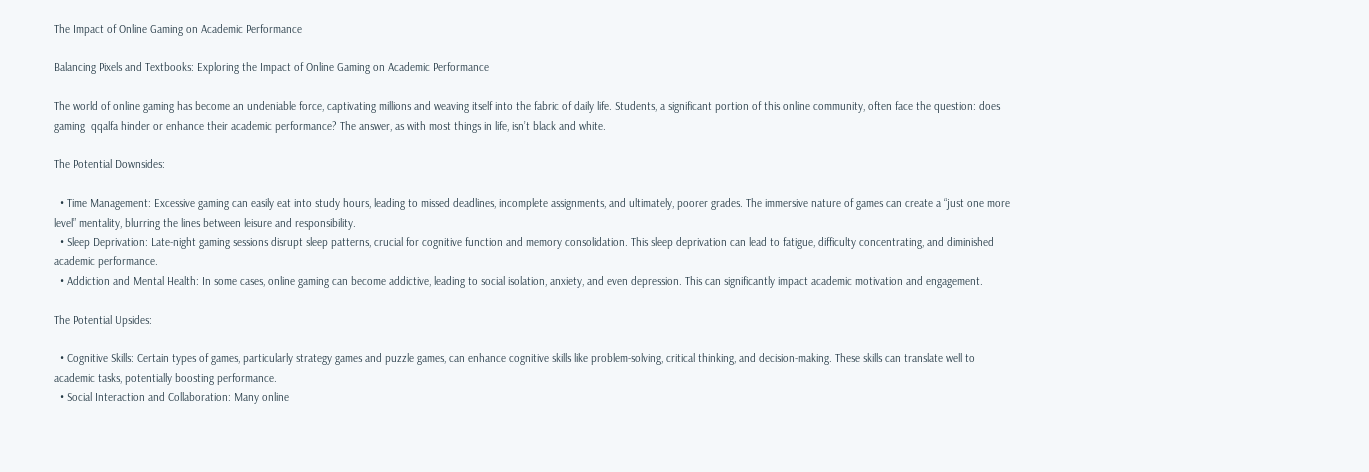The Impact of Online Gaming on Academic Performance

Balancing Pixels and Textbooks: Exploring the Impact of Online Gaming on Academic Performance

The world of online gaming has become an undeniable force, captivating millions and weaving itself into the fabric of daily life. Students, a significant portion of this online community, often face the question: does gaming  qqalfa hinder or enhance their academic performance? The answer, as with most things in life, isn’t black and white.

The Potential Downsides:

  • Time Management: Excessive gaming can easily eat into study hours, leading to missed deadlines, incomplete assignments, and ultimately, poorer grades. The immersive nature of games can create a “just one more level” mentality, blurring the lines between leisure and responsibility.
  • Sleep Deprivation: Late-night gaming sessions disrupt sleep patterns, crucial for cognitive function and memory consolidation. This sleep deprivation can lead to fatigue, difficulty concentrating, and diminished academic performance.
  • Addiction and Mental Health: In some cases, online gaming can become addictive, leading to social isolation, anxiety, and even depression. This can significantly impact academic motivation and engagement.

The Potential Upsides:

  • Cognitive Skills: Certain types of games, particularly strategy games and puzzle games, can enhance cognitive skills like problem-solving, critical thinking, and decision-making. These skills can translate well to academic tasks, potentially boosting performance.
  • Social Interaction and Collaboration: Many online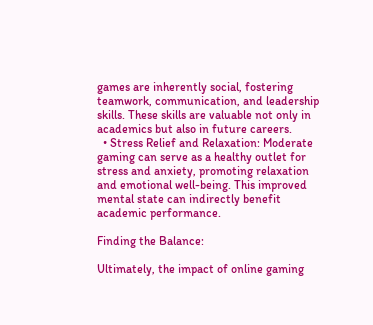games are inherently social, fostering teamwork, communication, and leadership skills. These skills are valuable not only in academics but also in future careers.
  • Stress Relief and Relaxation: Moderate gaming can serve as a healthy outlet for stress and anxiety, promoting relaxation and emotional well-being. This improved mental state can indirectly benefit academic performance.

Finding the Balance:

Ultimately, the impact of online gaming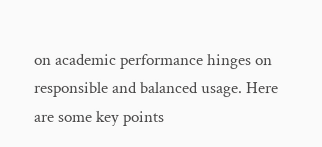on academic performance hinges on responsible and balanced usage. Here are some key points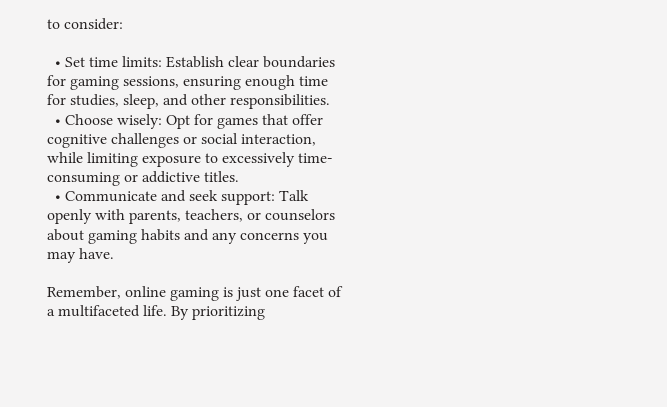to consider:

  • Set time limits: Establish clear boundaries for gaming sessions, ensuring enough time for studies, sleep, and other responsibilities.
  • Choose wisely: Opt for games that offer cognitive challenges or social interaction, while limiting exposure to excessively time-consuming or addictive titles.
  • Communicate and seek support: Talk openly with parents, teachers, or counselors about gaming habits and any concerns you may have.

Remember, online gaming is just one facet of a multifaceted life. By prioritizing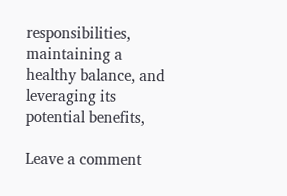responsibilities, maintaining a healthy balance, and leveraging its potential benefits,

Leave a comment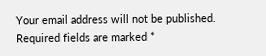Your email address will not be published. Required fields are marked *